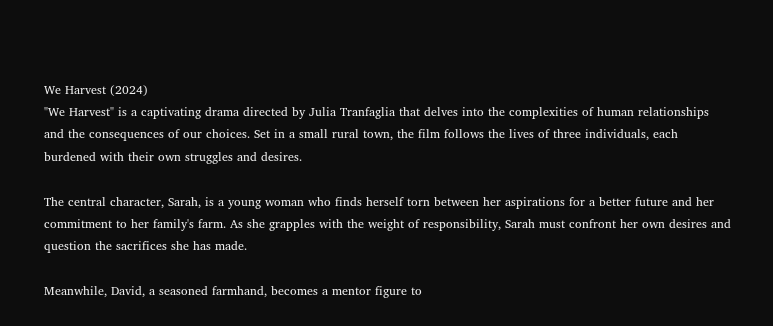We Harvest (2024)
"We Harvest" is a captivating drama directed by Julia Tranfaglia that delves into the complexities of human relationships and the consequences of our choices. Set in a small rural town, the film follows the lives of three individuals, each burdened with their own struggles and desires.

The central character, Sarah, is a young woman who finds herself torn between her aspirations for a better future and her commitment to her family's farm. As she grapples with the weight of responsibility, Sarah must confront her own desires and question the sacrifices she has made.

Meanwhile, David, a seasoned farmhand, becomes a mentor figure to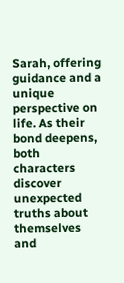Sarah, offering guidance and a unique perspective on life. As their bond deepens, both characters discover unexpected truths about themselves and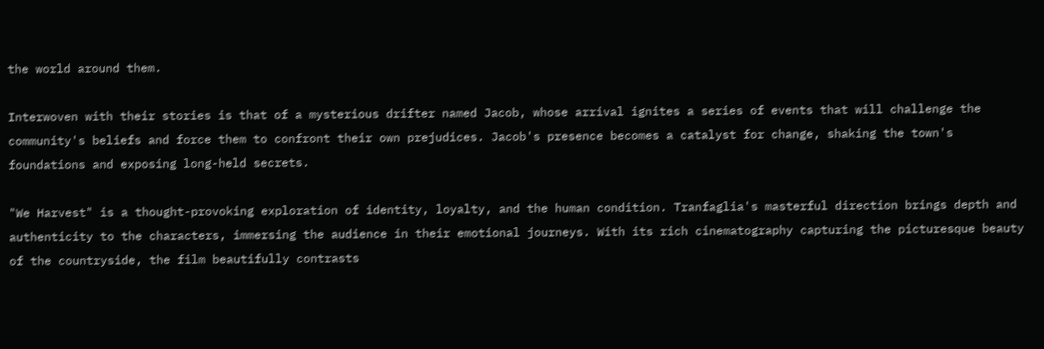the world around them.

Interwoven with their stories is that of a mysterious drifter named Jacob, whose arrival ignites a series of events that will challenge the community's beliefs and force them to confront their own prejudices. Jacob's presence becomes a catalyst for change, shaking the town's foundations and exposing long-held secrets.

"We Harvest" is a thought-provoking exploration of identity, loyalty, and the human condition. Tranfaglia's masterful direction brings depth and authenticity to the characters, immersing the audience in their emotional journeys. With its rich cinematography capturing the picturesque beauty of the countryside, the film beautifully contrasts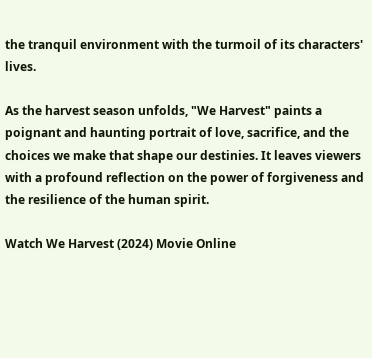the tranquil environment with the turmoil of its characters' lives.

As the harvest season unfolds, "We Harvest" paints a poignant and haunting portrait of love, sacrifice, and the choices we make that shape our destinies. It leaves viewers with a profound reflection on the power of forgiveness and the resilience of the human spirit.

Watch We Harvest (2024) Movie Online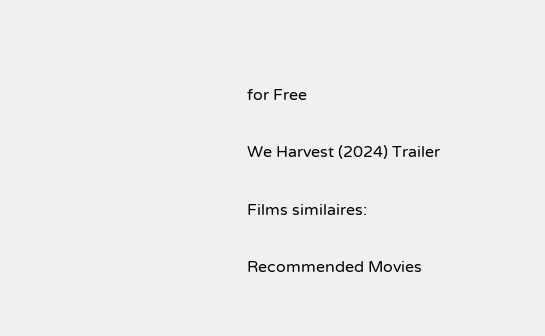for Free

We Harvest (2024) Trailer

Films similaires:

Recommended Movies